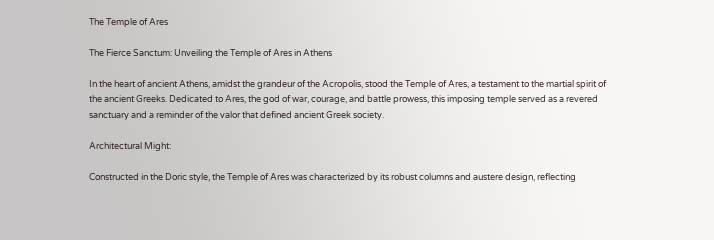The Temple of Ares

The Fierce Sanctum: Unveiling the Temple of Ares in Athens

In the heart of ancient Athens, amidst the grandeur of the Acropolis, stood the Temple of Ares, a testament to the martial spirit of the ancient Greeks. Dedicated to Ares, the god of war, courage, and battle prowess, this imposing temple served as a revered sanctuary and a reminder of the valor that defined ancient Greek society.

Architectural Might:

Constructed in the Doric style, the Temple of Ares was characterized by its robust columns and austere design, reflecting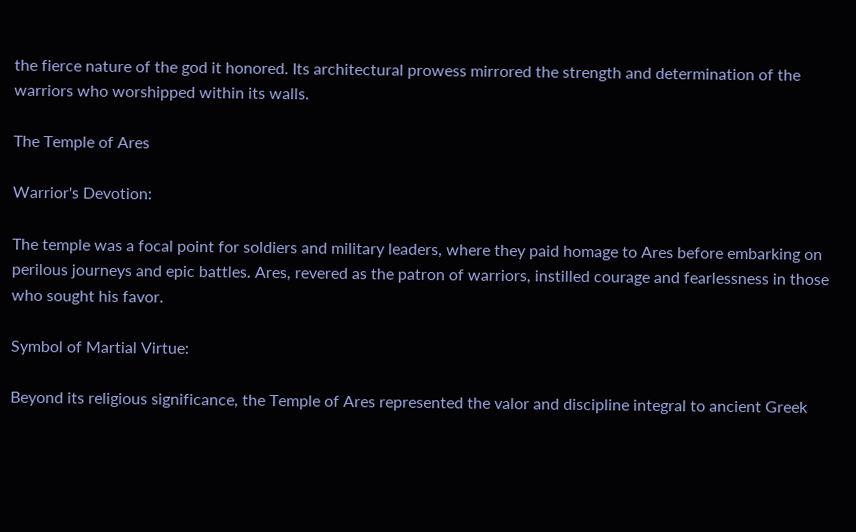the fierce nature of the god it honored. Its architectural prowess mirrored the strength and determination of the warriors who worshipped within its walls.

The Temple of Ares

Warrior's Devotion:

The temple was a focal point for soldiers and military leaders, where they paid homage to Ares before embarking on perilous journeys and epic battles. Ares, revered as the patron of warriors, instilled courage and fearlessness in those who sought his favor.

Symbol of Martial Virtue:

Beyond its religious significance, the Temple of Ares represented the valor and discipline integral to ancient Greek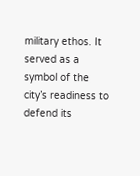military ethos. It served as a symbol of the city’s readiness to defend its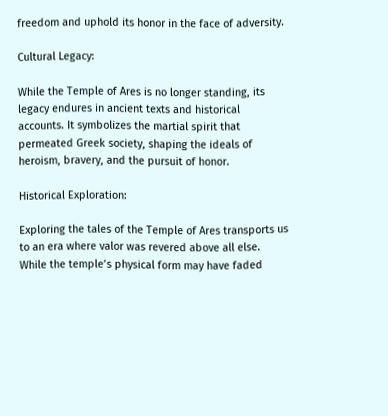freedom and uphold its honor in the face of adversity.

Cultural Legacy:

While the Temple of Ares is no longer standing, its legacy endures in ancient texts and historical accounts. It symbolizes the martial spirit that permeated Greek society, shaping the ideals of heroism, bravery, and the pursuit of honor.

Historical Exploration:

Exploring the tales of the Temple of Ares transports us to an era where valor was revered above all else. While the temple’s physical form may have faded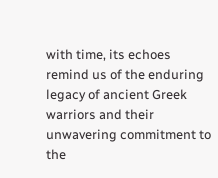with time, its echoes remind us of the enduring legacy of ancient Greek warriors and their unwavering commitment to the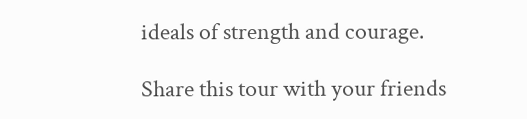ideals of strength and courage.

Share this tour with your friends